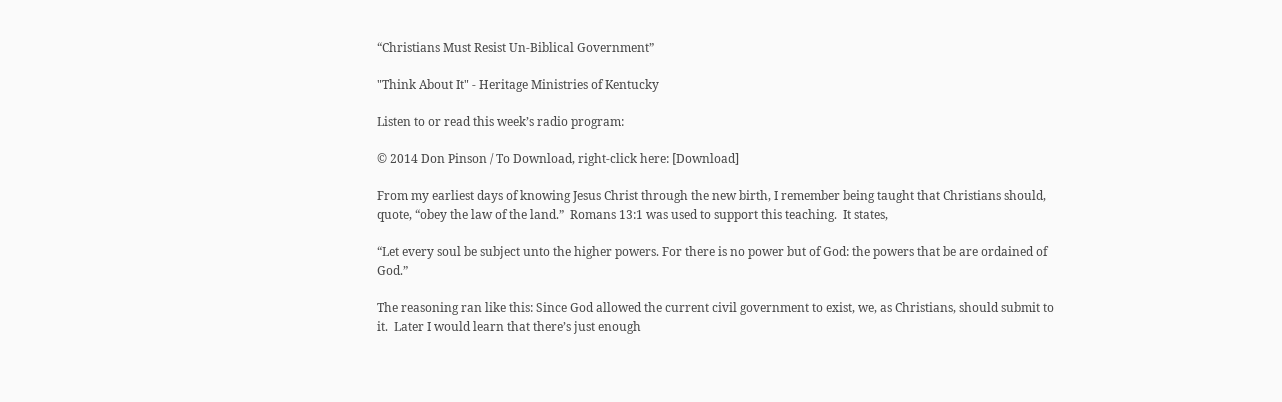“Christians Must Resist Un-Biblical Government”

"Think About It" - Heritage Ministries of Kentucky

Listen to or read this week’s radio program:

© 2014 Don Pinson / To Download, right-click here: [Download]

From my earliest days of knowing Jesus Christ through the new birth, I remember being taught that Christians should, quote, “obey the law of the land.”  Romans 13:1 was used to support this teaching.  It states,

“Let every soul be subject unto the higher powers. For there is no power but of God: the powers that be are ordained of God.”

The reasoning ran like this: Since God allowed the current civil government to exist, we, as Christians, should submit to it.  Later I would learn that there’s just enough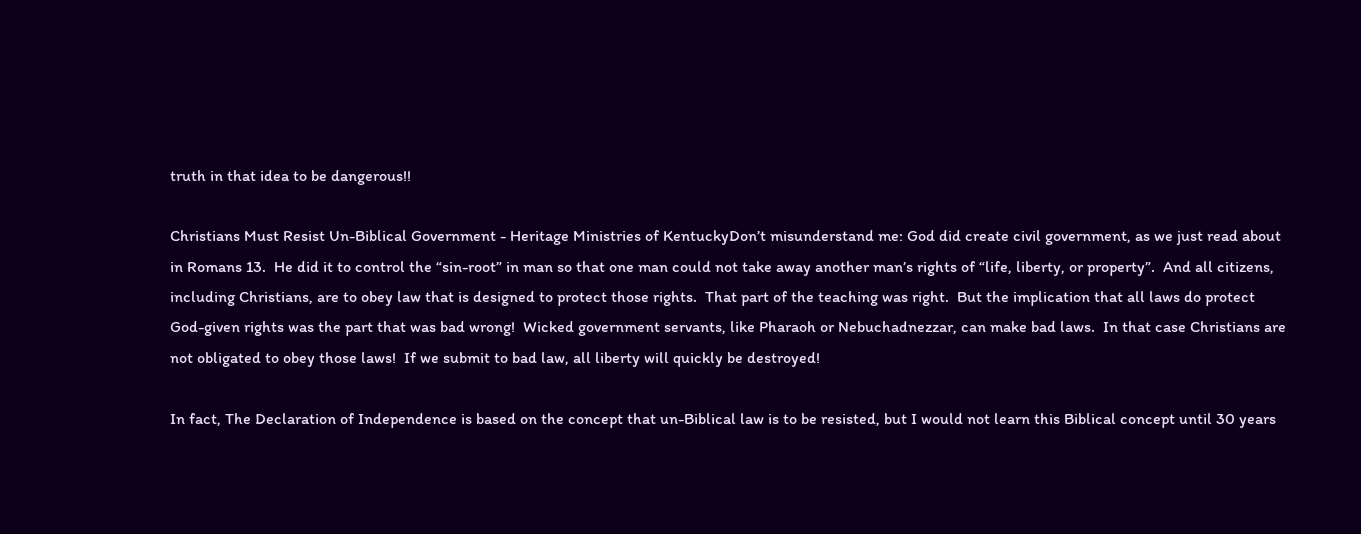truth in that idea to be dangerous!!

Christians Must Resist Un-Biblical Government - Heritage Ministries of KentuckyDon’t misunderstand me: God did create civil government, as we just read about in Romans 13.  He did it to control the “sin-root” in man so that one man could not take away another man’s rights of “life, liberty, or property”.  And all citizens, including Christians, are to obey law that is designed to protect those rights.  That part of the teaching was right.  But the implication that all laws do protect God-given rights was the part that was bad wrong!  Wicked government servants, like Pharaoh or Nebuchadnezzar, can make bad laws.  In that case Christians are not obligated to obey those laws!  If we submit to bad law, all liberty will quickly be destroyed!

In fact, The Declaration of Independence is based on the concept that un-Biblical law is to be resisted, but I would not learn this Biblical concept until 30 years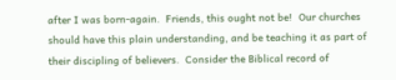after I was born-again.  Friends, this ought not be!  Our churches should have this plain understanding, and be teaching it as part of their discipling of believers.  Consider the Biblical record of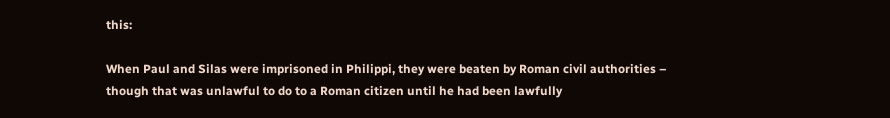this:

When Paul and Silas were imprisoned in Philippi, they were beaten by Roman civil authorities – though that was unlawful to do to a Roman citizen until he had been lawfully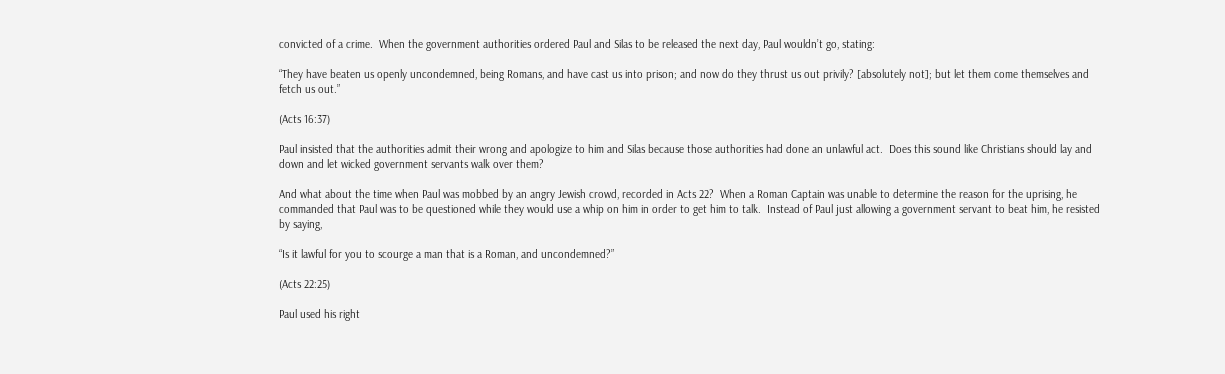convicted of a crime.  When the government authorities ordered Paul and Silas to be released the next day, Paul wouldn’t go, stating:

“They have beaten us openly uncondemned, being Romans, and have cast us into prison; and now do they thrust us out privily? [absolutely not]; but let them come themselves and fetch us out.”

(Acts 16:37)

Paul insisted that the authorities admit their wrong and apologize to him and Silas because those authorities had done an unlawful act.  Does this sound like Christians should lay and down and let wicked government servants walk over them?

And what about the time when Paul was mobbed by an angry Jewish crowd, recorded in Acts 22?  When a Roman Captain was unable to determine the reason for the uprising, he commanded that Paul was to be questioned while they would use a whip on him in order to get him to talk.  Instead of Paul just allowing a government servant to beat him, he resisted by saying,

“Is it lawful for you to scourge a man that is a Roman, and uncondemned?”

(Acts 22:25)

Paul used his right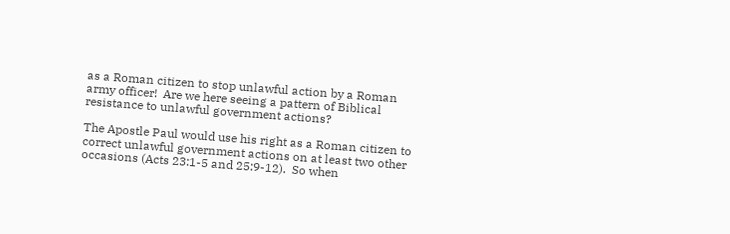as a Roman citizen to stop unlawful action by a Roman army officer!  Are we here seeing a pattern of Biblical resistance to unlawful government actions?

The Apostle Paul would use his right as a Roman citizen to correct unlawful government actions on at least two other occasions (Acts 23:1-5 and 25:9-12).  So when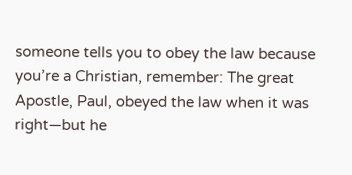someone tells you to obey the law because you’re a Christian, remember: The great Apostle, Paul, obeyed the law when it was right—but he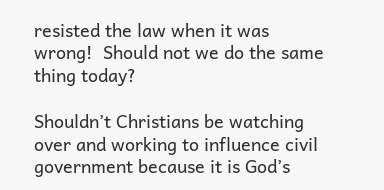resisted the law when it was wrong!  Should not we do the same thing today?

Shouldn’t Christians be watching over and working to influence civil government because it is God’s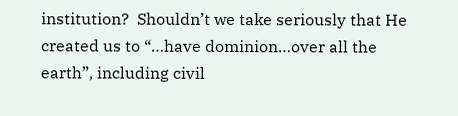institution?  Shouldn’t we take seriously that He created us to “…have dominion…over all the earth”, including civil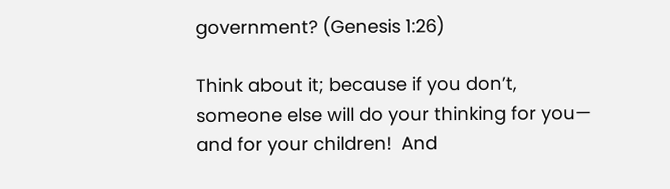government? (Genesis 1:26)

Think about it; because if you don’t, someone else will do your thinking for you—
and for your children!  And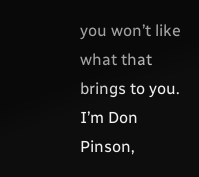you won’t like what that brings to you.  I’m Don Pinson,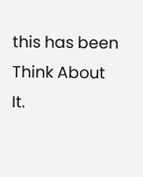this has been Think About It.